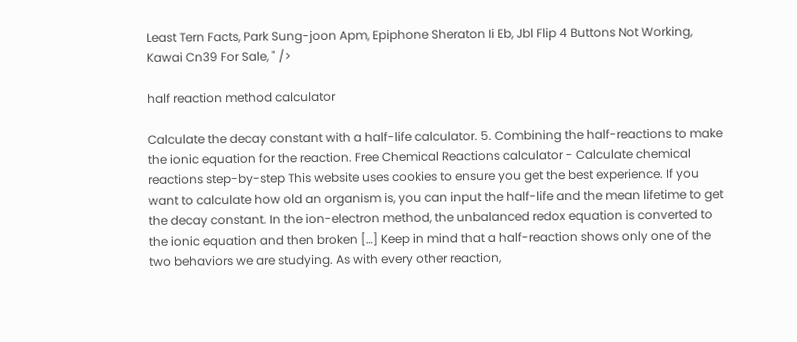Least Tern Facts, Park Sung-joon Apm, Epiphone Sheraton Ii Eb, Jbl Flip 4 Buttons Not Working, Kawai Cn39 For Sale, " />

half reaction method calculator

Calculate the decay constant with a half-life calculator. 5. Combining the half-reactions to make the ionic equation for the reaction. Free Chemical Reactions calculator - Calculate chemical reactions step-by-step This website uses cookies to ensure you get the best experience. If you want to calculate how old an organism is, you can input the half-life and the mean lifetime to get the decay constant. In the ion-electron method, the unbalanced redox equation is converted to the ionic equation and then broken […] Keep in mind that a half-reaction shows only one of the two behaviors we are studying. As with every other reaction,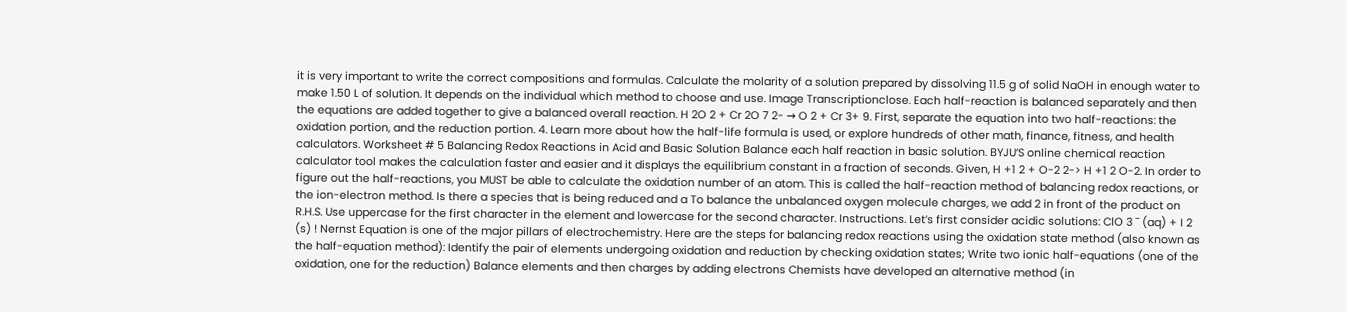it is very important to write the correct compositions and formulas. Calculate the molarity of a solution prepared by dissolving 11.5 g of solid NaOH in enough water to make 1.50 L of solution. It depends on the individual which method to choose and use. Image Transcriptionclose. Each half-reaction is balanced separately and then the equations are added together to give a balanced overall reaction. H 2O 2 + Cr 2O 7 2- → O 2 + Cr 3+ 9. First, separate the equation into two half-reactions: the oxidation portion, and the reduction portion. 4. Learn more about how the half-life formula is used, or explore hundreds of other math, finance, fitness, and health calculators. Worksheet # 5 Balancing Redox Reactions in Acid and Basic Solution Balance each half reaction in basic solution. BYJU’S online chemical reaction calculator tool makes the calculation faster and easier and it displays the equilibrium constant in a fraction of seconds. Given, H +1 2 + O-2 2-> H +1 2 O-2. In order to figure out the half-reactions, you MUST be able to calculate the oxidation number of an atom. This is called the half-reaction method of balancing redox reactions, or the ion-electron method. Is there a species that is being reduced and a To balance the unbalanced oxygen molecule charges, we add 2 in front of the product on R.H.S. Use uppercase for the first character in the element and lowercase for the second character. Instructions. Let’s first consider acidic solutions: ClO 3 ¯ (aq) + I 2 (s) ! Nernst Equation is one of the major pillars of electrochemistry. Here are the steps for balancing redox reactions using the oxidation state method (also known as the half-equation method): Identify the pair of elements undergoing oxidation and reduction by checking oxidation states; Write two ionic half-equations (one of the oxidation, one for the reduction) Balance elements and then charges by adding electrons Chemists have developed an alternative method (in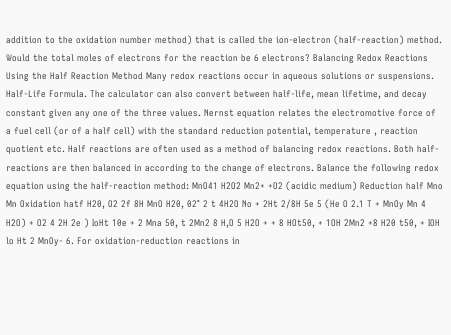addition to the oxidation number method) that is called the ion-electron (half-reaction) method. Would the total moles of electrons for the reaction be 6 electrons? Balancing Redox Reactions Using the Half Reaction Method Many redox reactions occur in aqueous solutions or suspensions. Half-Life Formula. The calculator can also convert between half-life, mean lifetime, and decay constant given any one of the three values. Nernst equation relates the electromotive force of a fuel cell (or of a half cell) with the standard reduction potential, temperature , reaction quotient etc. Half reactions are often used as a method of balancing redox reactions. Both half-reactions are then balanced in according to the change of electrons. Balance the following redox equation using the half-reaction method: MnO41 H2O2 Mn2+ +O2 (acidic medium) Reduction half Mno Mn Oxidation hatf H20, O2 2f 8H MnO H20, 02° 2 t 4H2O No + 2Ht 2/8H 5e 5 (He O 2.1 T + MnOy Mn 4 H2O) + O2 4 2H 2e ) IoHt 10e + 2 Mna 50, t 2Mn2 8 H,O 5 H2O + + 8 HOt50, + 1OH 2Mn2 +8 H20 t50, + IOH lo Ht 2 MnOy- 6. For oxidation-reduction reactions in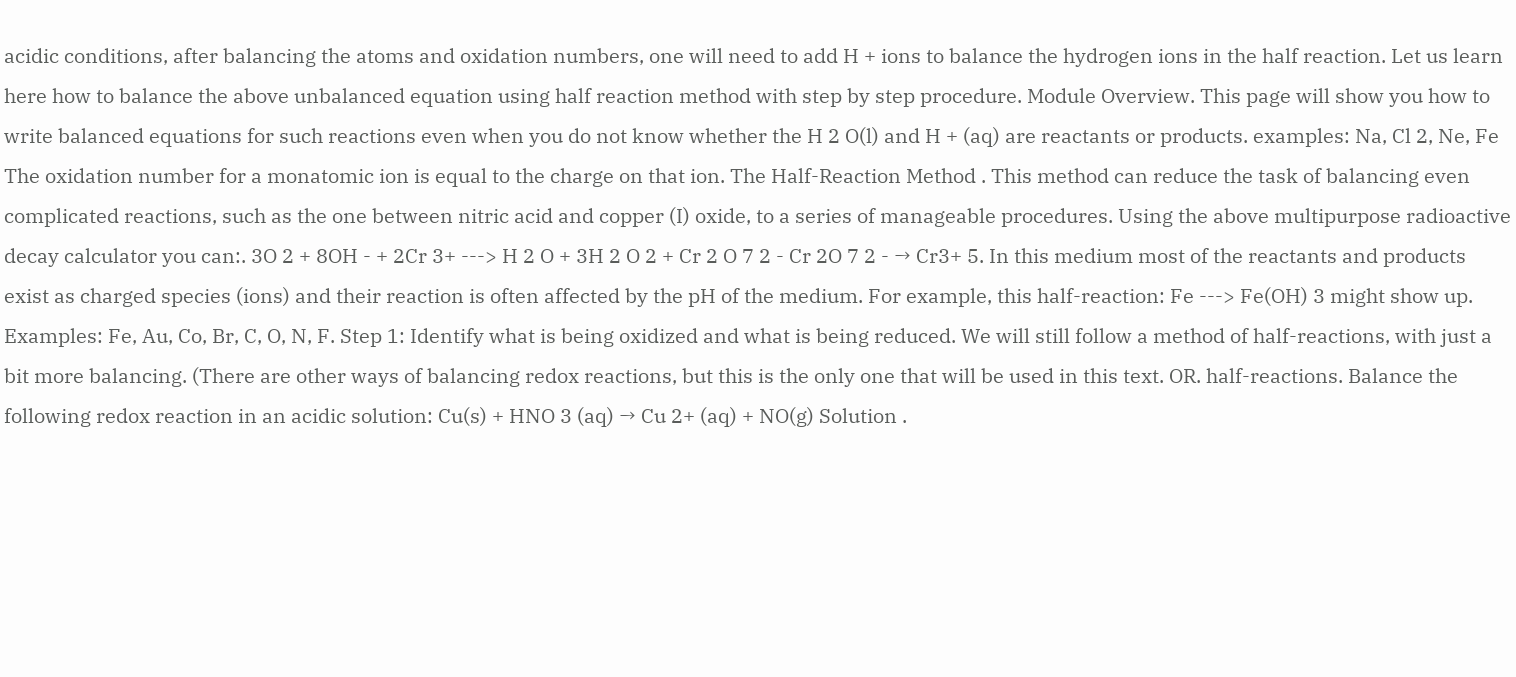acidic conditions, after balancing the atoms and oxidation numbers, one will need to add H + ions to balance the hydrogen ions in the half reaction. Let us learn here how to balance the above unbalanced equation using half reaction method with step by step procedure. Module Overview. This page will show you how to write balanced equations for such reactions even when you do not know whether the H 2 O(l) and H + (aq) are reactants or products. examples: Na, Cl 2, Ne, Fe The oxidation number for a monatomic ion is equal to the charge on that ion. The Half-Reaction Method . This method can reduce the task of balancing even complicated reactions, such as the one between nitric acid and copper (I) oxide, to a series of manageable procedures. Using the above multipurpose radioactive decay calculator you can:. 3O 2 + 8OH - + 2Cr 3+ ---> H 2 O + 3H 2 O 2 + Cr 2 O 7 2 - Cr 2O 7 2 - → Cr3+ 5. In this medium most of the reactants and products exist as charged species (ions) and their reaction is often affected by the pH of the medium. For example, this half-reaction: Fe ---> Fe(OH) 3 might show up. Examples: Fe, Au, Co, Br, C, O, N, F. Step 1: Identify what is being oxidized and what is being reduced. We will still follow a method of half-reactions, with just a bit more balancing. (There are other ways of balancing redox reactions, but this is the only one that will be used in this text. OR. half-reactions. Balance the following redox reaction in an acidic solution: Cu(s) + HNO 3 (aq) → Cu 2+ (aq) + NO(g) Solution .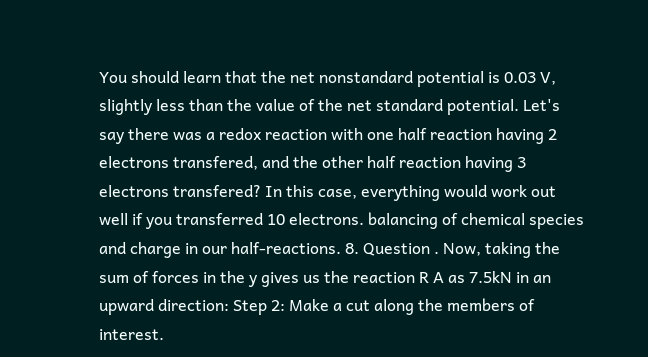You should learn that the net nonstandard potential is 0.03 V, slightly less than the value of the net standard potential. Let's say there was a redox reaction with one half reaction having 2 electrons transfered, and the other half reaction having 3 electrons transfered? In this case, everything would work out well if you transferred 10 electrons. balancing of chemical species and charge in our half-reactions. 8. Question . Now, taking the sum of forces in the y gives us the reaction R A as 7.5kN in an upward direction: Step 2: Make a cut along the members of interest.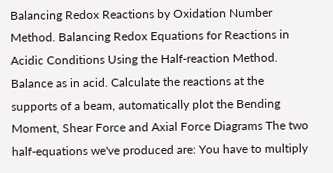Balancing Redox Reactions by Oxidation Number Method. Balancing Redox Equations for Reactions in Acidic Conditions Using the Half-reaction Method. Balance as in acid. Calculate the reactions at the supports of a beam, automatically plot the Bending Moment, Shear Force and Axial Force Diagrams The two half-equations we've produced are: You have to multiply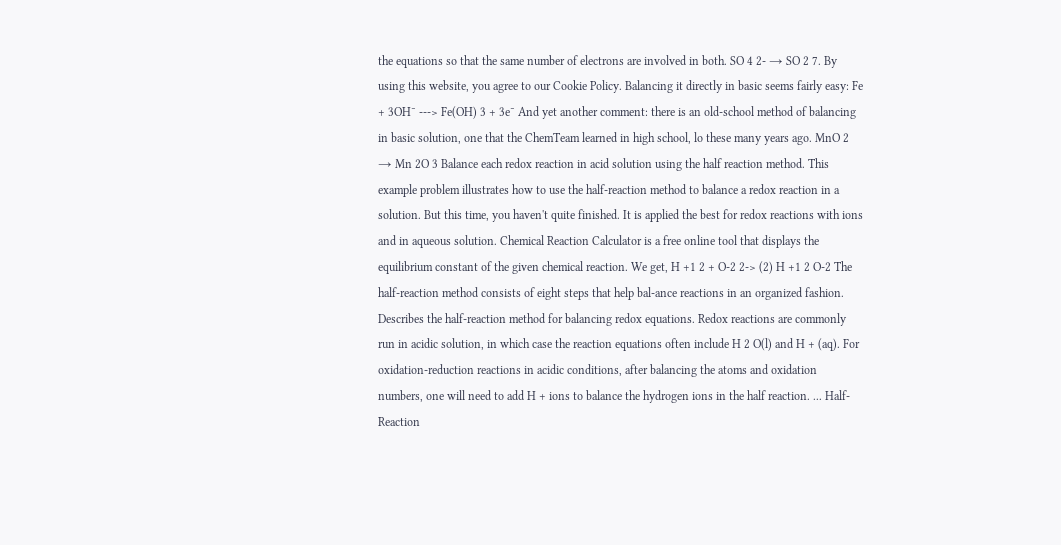the equations so that the same number of electrons are involved in both. SO 4 2- → SO 2 7. By using this website, you agree to our Cookie Policy. Balancing it directly in basic seems fairly easy: Fe + 3OH¯ ---> Fe(OH) 3 + 3e¯ And yet another comment: there is an old-school method of balancing in basic solution, one that the ChemTeam learned in high school, lo these many years ago. MnO 2 → Mn 2O 3 Balance each redox reaction in acid solution using the half reaction method. This example problem illustrates how to use the half-reaction method to balance a redox reaction in a solution. But this time, you haven't quite finished. It is applied the best for redox reactions with ions and in aqueous solution. Chemical Reaction Calculator is a free online tool that displays the equilibrium constant of the given chemical reaction. We get, H +1 2 + O-2 2-> (2) H +1 2 O-2 The half-reaction method consists of eight steps that help bal-ance reactions in an organized fashion. Describes the half-reaction method for balancing redox equations. Redox reactions are commonly run in acidic solution, in which case the reaction equations often include H 2 O(l) and H + (aq). For oxidation-reduction reactions in acidic conditions, after balancing the atoms and oxidation numbers, one will need to add H + ions to balance the hydrogen ions in the half reaction. ... Half-Reaction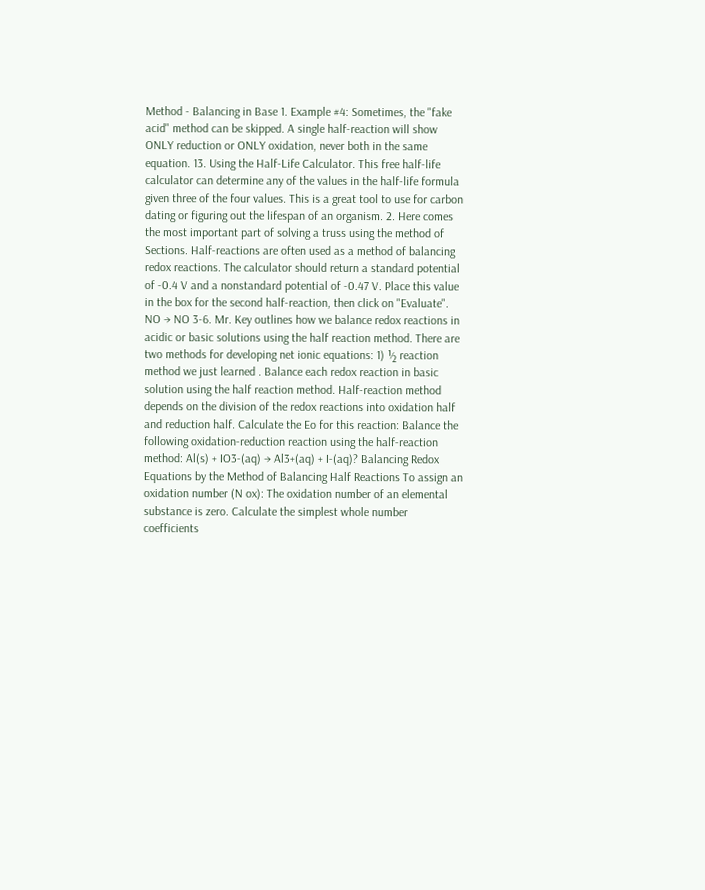Method - Balancing in Base 1. Example #4: Sometimes, the "fake acid" method can be skipped. A single half-reaction will show ONLY reduction or ONLY oxidation, never both in the same equation. 13. Using the Half-Life Calculator. This free half-life calculator can determine any of the values in the half-life formula given three of the four values. This is a great tool to use for carbon dating or figuring out the lifespan of an organism. 2. Here comes the most important part of solving a truss using the method of Sections. Half-reactions are often used as a method of balancing redox reactions. The calculator should return a standard potential of -0.4 V and a nonstandard potential of -0.47 V. Place this value in the box for the second half-reaction, then click on "Evaluate". NO → NO 3-6. Mr. Key outlines how we balance redox reactions in acidic or basic solutions using the half reaction method. There are two methods for developing net ionic equations: 1) ½ reaction method we just learned . Balance each redox reaction in basic solution using the half reaction method. Half-reaction method depends on the division of the redox reactions into oxidation half and reduction half. Calculate the Eo for this reaction: Balance the following oxidation-reduction reaction using the half-reaction method: Al(s) + IO3-(aq) → Al3+(aq) + I-(aq)? Balancing Redox Equations by the Method of Balancing Half Reactions To assign an oxidation number (N ox): The oxidation number of an elemental substance is zero. Calculate the simplest whole number coefficients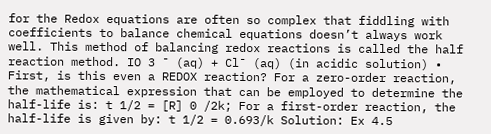for the Redox equations are often so complex that fiddling with coefficients to balance chemical equations doesn’t always work well. This method of balancing redox reactions is called the half reaction method. IO 3 ¯ (aq) + Cl¯ (aq) (in acidic solution) • First, is this even a REDOX reaction? For a zero-order reaction, the mathematical expression that can be employed to determine the half-life is: t 1/2 = [R] 0 /2k; For a first-order reaction, the half-life is given by: t 1/2 = 0.693/k Solution: Ex 4.5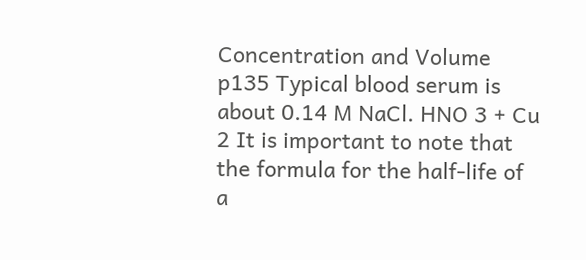Concentration and Volume p135 Typical blood serum is about 0.14 M NaCl. HNO 3 + Cu 2 It is important to note that the formula for the half-life of a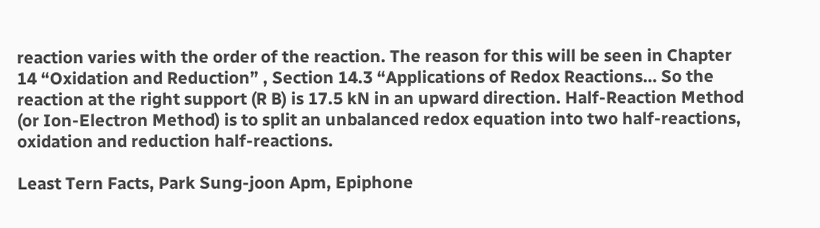reaction varies with the order of the reaction. The reason for this will be seen in Chapter 14 “Oxidation and Reduction” , Section 14.3 “Applications of Redox Reactions… So the reaction at the right support (R B) is 17.5 kN in an upward direction. Half-Reaction Method (or Ion-Electron Method) is to split an unbalanced redox equation into two half-reactions, oxidation and reduction half-reactions.

Least Tern Facts, Park Sung-joon Apm, Epiphone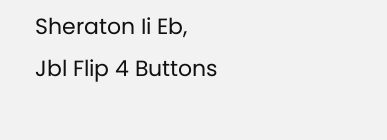Sheraton Ii Eb, Jbl Flip 4 Buttons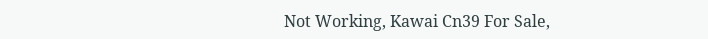Not Working, Kawai Cn39 For Sale,